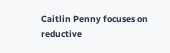Caitlin Penny focuses on reductive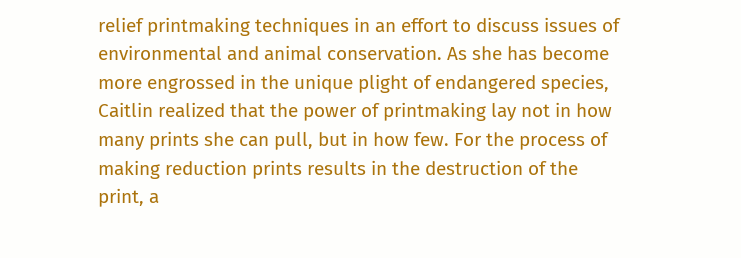relief printmaking techniques in an effort to discuss issues of environmental and animal conservation. As she has become more engrossed in the unique plight of endangered species, Caitlin realized that the power of printmaking lay not in how many prints she can pull, but in how few. For the process of making reduction prints results in the destruction of the print, a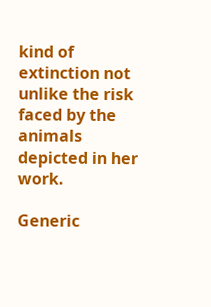kind of extinction not unlike the risk faced by the animals depicted in her work.

Generic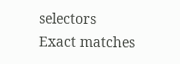selectors
Exact matches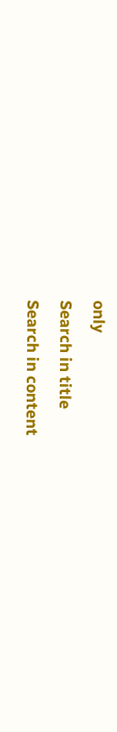only
Search in title
Search in content